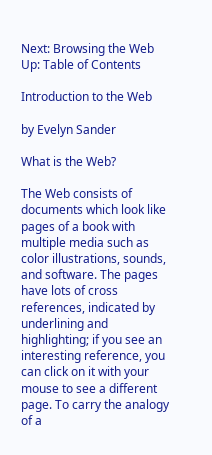Next: Browsing the Web
Up: Table of Contents

Introduction to the Web

by Evelyn Sander

What is the Web?

The Web consists of documents which look like pages of a book with multiple media such as color illustrations, sounds, and software. The pages have lots of cross references, indicated by underlining and highlighting; if you see an interesting reference, you can click on it with your mouse to see a different page. To carry the analogy of a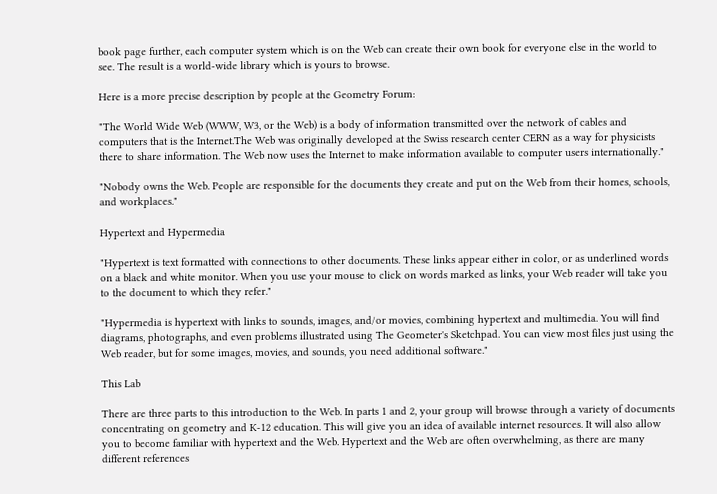book page further, each computer system which is on the Web can create their own book for everyone else in the world to see. The result is a world-wide library which is yours to browse.

Here is a more precise description by people at the Geometry Forum:

"The World Wide Web (WWW, W3, or the Web) is a body of information transmitted over the network of cables and computers that is the Internet.The Web was originally developed at the Swiss research center CERN as a way for physicists there to share information. The Web now uses the Internet to make information available to computer users internationally."

"Nobody owns the Web. People are responsible for the documents they create and put on the Web from their homes, schools, and workplaces."

Hypertext and Hypermedia

"Hypertext is text formatted with connections to other documents. These links appear either in color, or as underlined words on a black and white monitor. When you use your mouse to click on words marked as links, your Web reader will take you to the document to which they refer."

"Hypermedia is hypertext with links to sounds, images, and/or movies, combining hypertext and multimedia. You will find diagrams, photographs, and even problems illustrated using The Geometer's Sketchpad. You can view most files just using the Web reader, but for some images, movies, and sounds, you need additional software."

This Lab

There are three parts to this introduction to the Web. In parts 1 and 2, your group will browse through a variety of documents concentrating on geometry and K-12 education. This will give you an idea of available internet resources. It will also allow you to become familiar with hypertext and the Web. Hypertext and the Web are often overwhelming, as there are many different references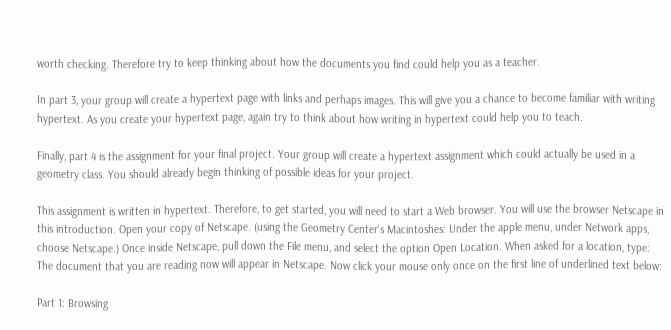worth checking. Therefore try to keep thinking about how the documents you find could help you as a teacher.

In part 3, your group will create a hypertext page with links and perhaps images. This will give you a chance to become familiar with writing hypertext. As you create your hypertext page, again try to think about how writing in hypertext could help you to teach.

Finally, part 4 is the assignment for your final project. Your group will create a hypertext assignment which could actually be used in a geometry class. You should already begin thinking of possible ideas for your project.

This assignment is written in hypertext. Therefore, to get started, you will need to start a Web browser. You will use the browser Netscape in this introduction. Open your copy of Netscape. (using the Geometry Center's Macintoshes: Under the apple menu, under Network apps, choose Netscape.) Once inside Netscape, pull down the File menu, and select the option Open Location. When asked for a location, type:
The document that you are reading now will appear in Netscape. Now click your mouse only once on the first line of underlined text below:

Part 1: Browsing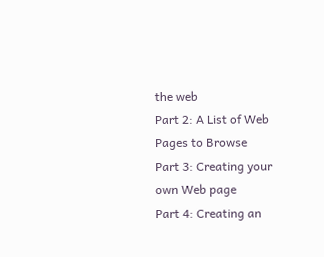the web
Part 2: A List of Web Pages to Browse
Part 3: Creating your own Web page
Part 4: Creating an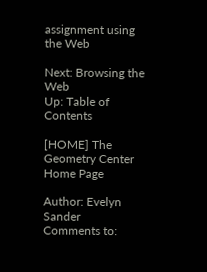assignment using the Web

Next: Browsing the Web
Up: Table of Contents

[HOME] The Geometry Center Home Page

Author: Evelyn Sander
Comments to: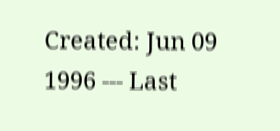Created: Jun 09 1996 --- Last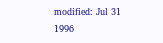modified: Jul 31 1996